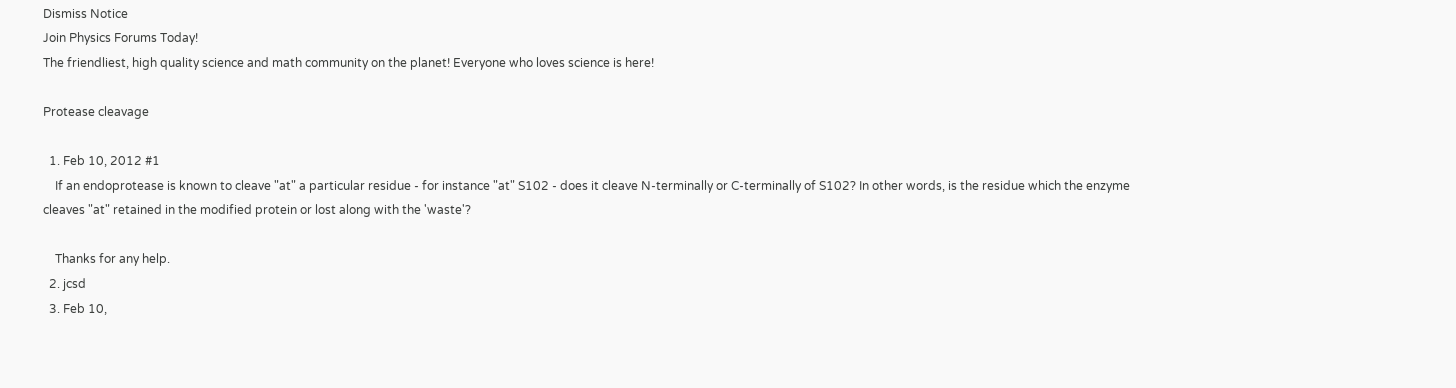Dismiss Notice
Join Physics Forums Today!
The friendliest, high quality science and math community on the planet! Everyone who loves science is here!

Protease cleavage

  1. Feb 10, 2012 #1
    If an endoprotease is known to cleave "at" a particular residue - for instance "at" S102 - does it cleave N-terminally or C-terminally of S102? In other words, is the residue which the enzyme cleaves "at" retained in the modified protein or lost along with the 'waste'?

    Thanks for any help.
  2. jcsd
  3. Feb 10,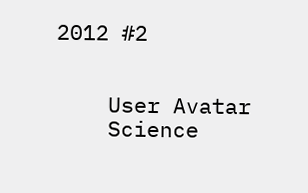2012 #2


    User Avatar
    Science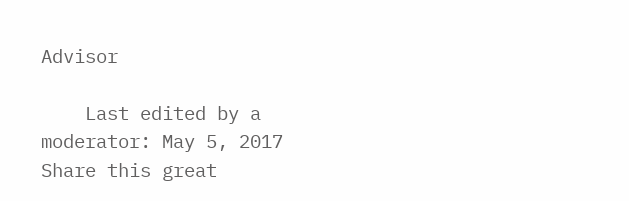Advisor

    Last edited by a moderator: May 5, 2017
Share this great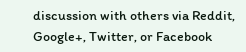discussion with others via Reddit, Google+, Twitter, or Facebook